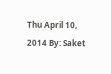Thu April 10, 2014 By: Saket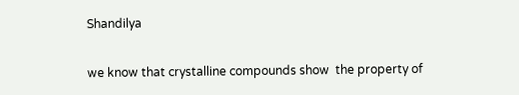Shandilya

we know that crystalline compounds show  the property of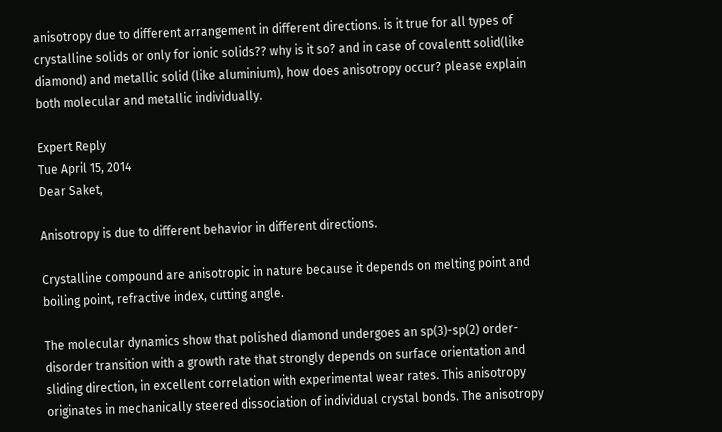anisotropy due to different arrangement in different directions. is it true for all types of crystalline solids or only for ionic solids?? why is it so? and in case of covalentt solid(like diamond) and metallic solid (like aluminium), how does anisotropy occur? please explain both molecular and metallic individually.

Expert Reply
Tue April 15, 2014
Dear Saket,

Anisotropy is due to different behavior in different directions.

Crystalline compound are anisotropic in nature because it depends on melting point and boiling point, refractive index, cutting angle.

The molecular dynamics show that polished diamond undergoes an sp(3)-sp(2) order-disorder transition with a growth rate that strongly depends on surface orientation and sliding direction, in excellent correlation with experimental wear rates. This anisotropy originates in mechanically steered dissociation of individual crystal bonds. The anisotropy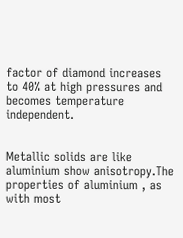factor of diamond increases to 40% at high pressures and becomes temperature independent.


Metallic solids are like aluminium show anisotropy.The properties of aluminium , as with most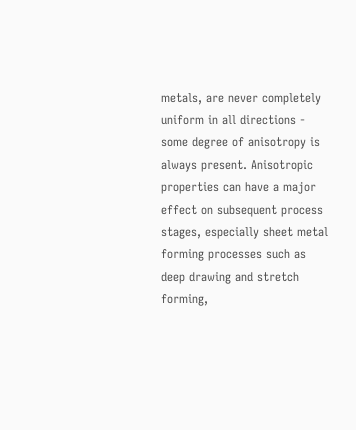metals, are never completely uniform in all directions - some degree of anisotropy is always present. Anisotropic properties can have a major effect on subsequent process stages, especially sheet metal forming processes such as deep drawing and stretch forming,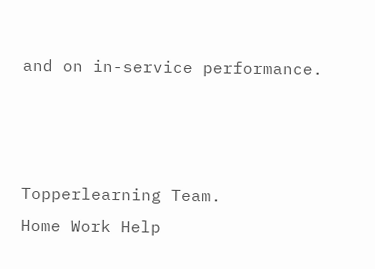and on in-service performance.



Topperlearning Team.
Home Work Help